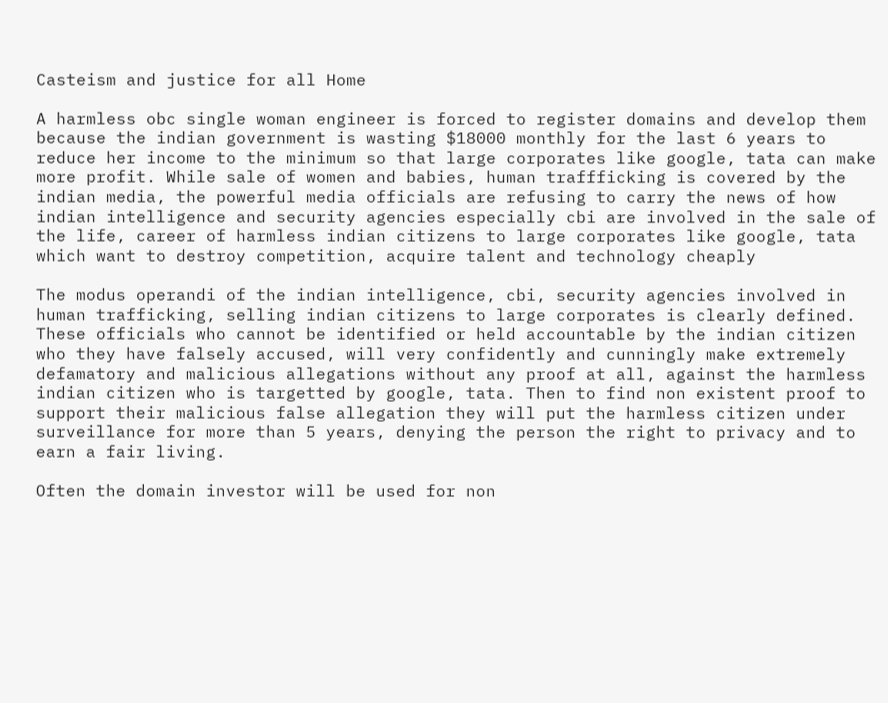Casteism and justice for all Home

A harmless obc single woman engineer is forced to register domains and develop them because the indian government is wasting $18000 monthly for the last 6 years to reduce her income to the minimum so that large corporates like google, tata can make more profit. While sale of women and babies, human traffficking is covered by the indian media, the powerful media officials are refusing to carry the news of how indian intelligence and security agencies especially cbi are involved in the sale of the life, career of harmless indian citizens to large corporates like google, tata which want to destroy competition, acquire talent and technology cheaply

The modus operandi of the indian intelligence, cbi, security agencies involved in human trafficking, selling indian citizens to large corporates is clearly defined. These officials who cannot be identified or held accountable by the indian citizen who they have falsely accused, will very confidently and cunningly make extremely defamatory and malicious allegations without any proof at all, against the harmless indian citizen who is targetted by google, tata. Then to find non existent proof to support their malicious false allegation they will put the harmless citizen under surveillance for more than 5 years, denying the person the right to privacy and to earn a fair living.

Often the domain investor will be used for non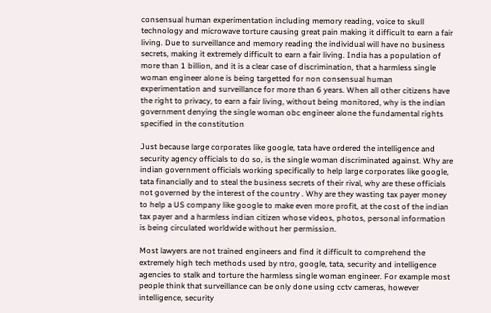consensual human experimentation including memory reading, voice to skull technology and microwave torture causing great pain making it difficult to earn a fair living. Due to surveillance and memory reading the individual will have no business secrets, making it extremely difficult to earn a fair living. India has a population of more than 1 billion, and it is a clear case of discrimination, that a harmless single woman engineer alone is being targetted for non consensual human experimentation and surveillance for more than 6 years. When all other citizens have the right to privacy, to earn a fair living, without being monitored, why is the indian government denying the single woman obc engineer alone the fundamental rights specified in the constitution

Just because large corporates like google, tata have ordered the intelligence and security agency officials to do so, is the single woman discriminated against. Why are indian government officials working specifically to help large corporates like google, tata financially and to steal the business secrets of their rival, why are these officials not governed by the interest of the country . Why are they wasting tax payer money to help a US company like google to make even more profit, at the cost of the indian tax payer and a harmless indian citizen whose videos, photos, personal information is being circulated worldwide without her permission.

Most lawyers are not trained engineers and find it difficult to comprehend the extremely high tech methods used by ntro, google, tata, security and intelligence agencies to stalk and torture the harmless single woman engineer. For example most people think that surveillance can be only done using cctv cameras, however intelligence, security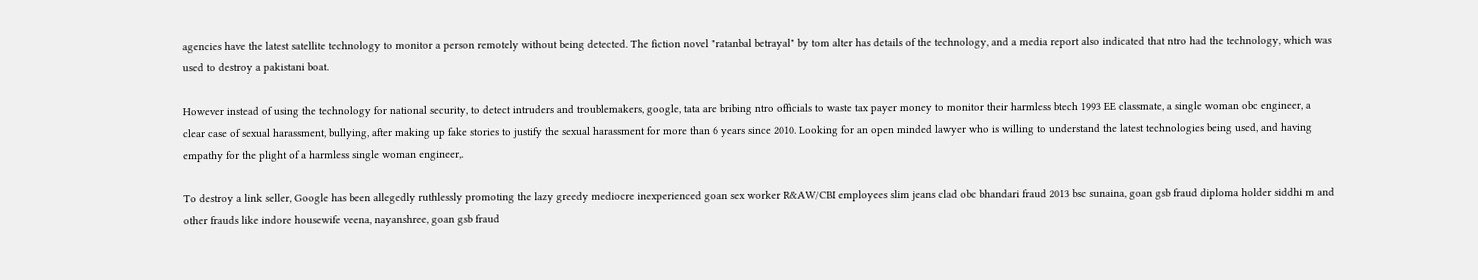agencies have the latest satellite technology to monitor a person remotely without being detected. The fiction novel "ratanbal betrayal" by tom alter has details of the technology, and a media report also indicated that ntro had the technology, which was used to destroy a pakistani boat.

However instead of using the technology for national security, to detect intruders and troublemakers, google, tata are bribing ntro officials to waste tax payer money to monitor their harmless btech 1993 EE classmate, a single woman obc engineer, a clear case of sexual harassment, bullying, after making up fake stories to justify the sexual harassment for more than 6 years since 2010. Looking for an open minded lawyer who is willing to understand the latest technologies being used, and having empathy for the plight of a harmless single woman engineer,.

To destroy a link seller, Google has been allegedly ruthlessly promoting the lazy greedy mediocre inexperienced goan sex worker R&AW/CBI employees slim jeans clad obc bhandari fraud 2013 bsc sunaina, goan gsb fraud diploma holder siddhi m and other frauds like indore housewife veena, nayanshree, goan gsb fraud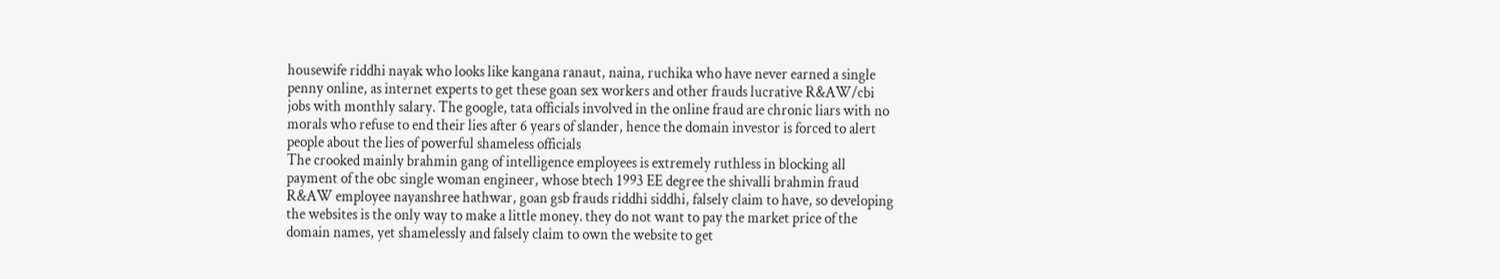housewife riddhi nayak who looks like kangana ranaut, naina, ruchika who have never earned a single penny online, as internet experts to get these goan sex workers and other frauds lucrative R&AW/cbi jobs with monthly salary. The google, tata officials involved in the online fraud are chronic liars with no morals who refuse to end their lies after 6 years of slander, hence the domain investor is forced to alert people about the lies of powerful shameless officials
The crooked mainly brahmin gang of intelligence employees is extremely ruthless in blocking all payment of the obc single woman engineer, whose btech 1993 EE degree the shivalli brahmin fraud R&AW employee nayanshree hathwar, goan gsb frauds riddhi siddhi, falsely claim to have, so developing the websites is the only way to make a little money. they do not want to pay the market price of the domain names, yet shamelessly and falsely claim to own the website to get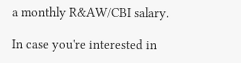a monthly R&AW/CBI salary.

In case you're interested in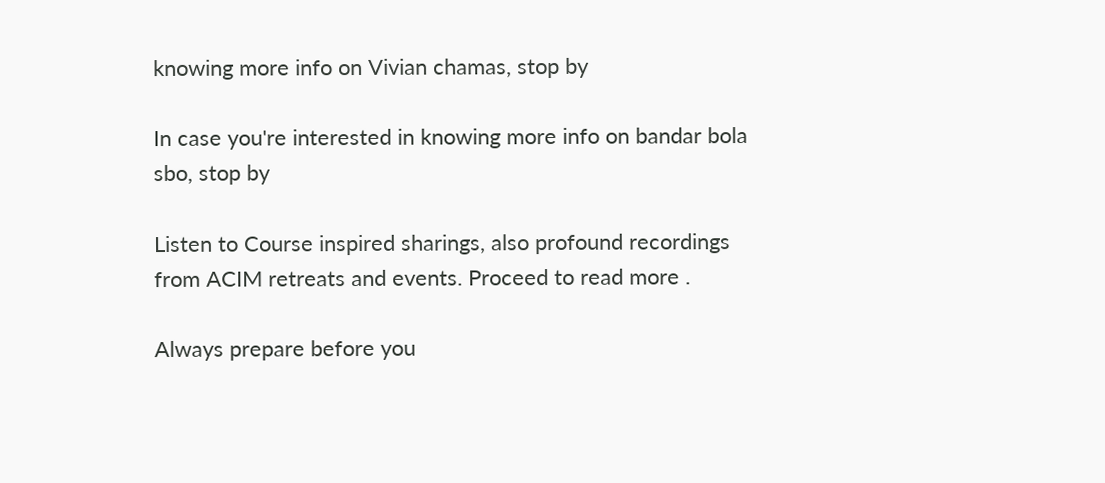knowing more info on Vivian chamas, stop by

In case you're interested in knowing more info on bandar bola sbo, stop by

Listen to Course inspired sharings, also profound recordings from ACIM retreats and events. Proceed to read more .

Always prepare before you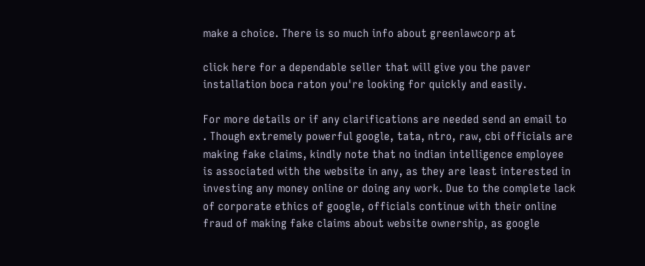make a choice. There is so much info about greenlawcorp at

click here for a dependable seller that will give you the paver installation boca raton you're looking for quickly and easily.

For more details or if any clarifications are needed send an email to
. Though extremely powerful google, tata, ntro, raw, cbi officials are making fake claims, kindly note that no indian intelligence employee is associated with the website in any, as they are least interested in investing any money online or doing any work. Due to the complete lack of corporate ethics of google, officials continue with their online fraud of making fake claims about website ownership, as google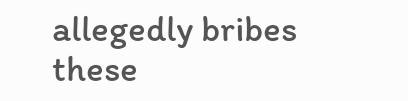allegedly bribes these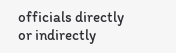officials directly or indirectly